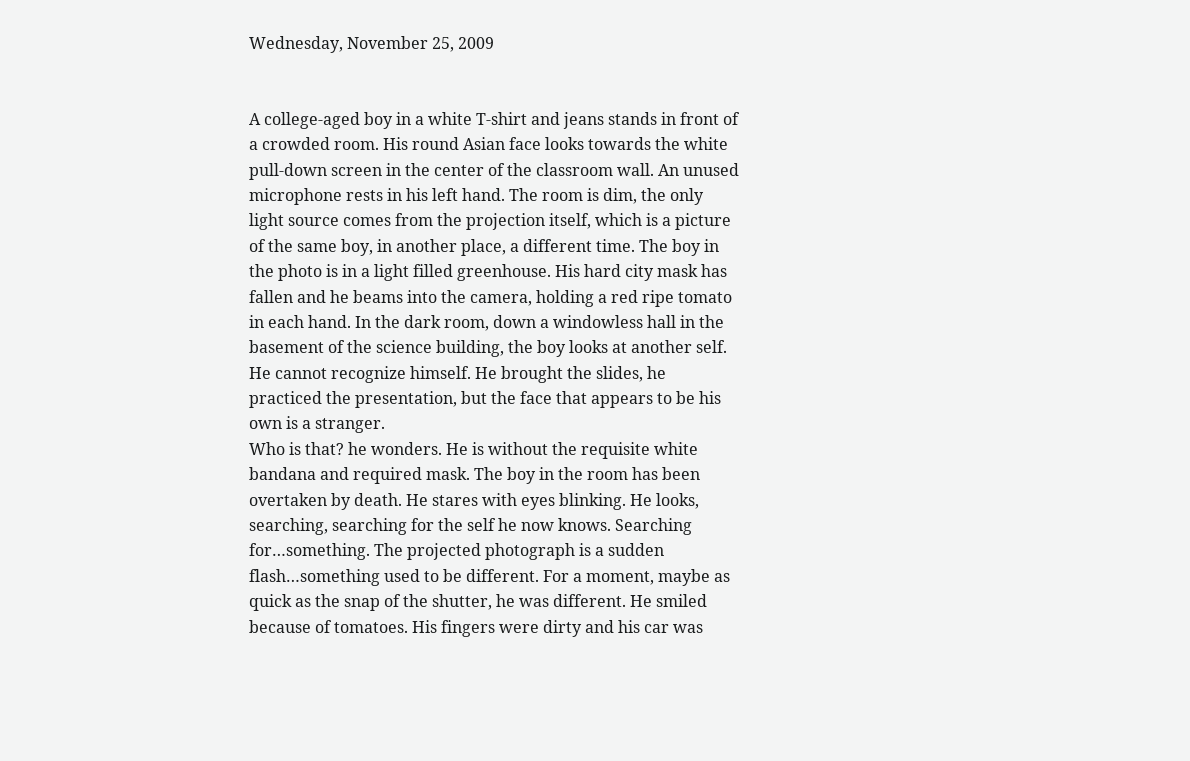Wednesday, November 25, 2009


A college-aged boy in a white T-shirt and jeans stands in front of a crowded room. His round Asian face looks towards the white pull-down screen in the center of the classroom wall. An unused microphone rests in his left hand. The room is dim, the only light source comes from the projection itself, which is a picture of the same boy, in another place, a different time. The boy in the photo is in a light filled greenhouse. His hard city mask has fallen and he beams into the camera, holding a red ripe tomato in each hand. In the dark room, down a windowless hall in the basement of the science building, the boy looks at another self. He cannot recognize himself. He brought the slides, he practiced the presentation, but the face that appears to be his own is a stranger.
Who is that? he wonders. He is without the requisite white bandana and required mask. The boy in the room has been overtaken by death. He stares with eyes blinking. He looks, searching, searching for the self he now knows. Searching for…something. The projected photograph is a sudden flash…something used to be different. For a moment, maybe as quick as the snap of the shutter, he was different. He smiled because of tomatoes. His fingers were dirty and his car was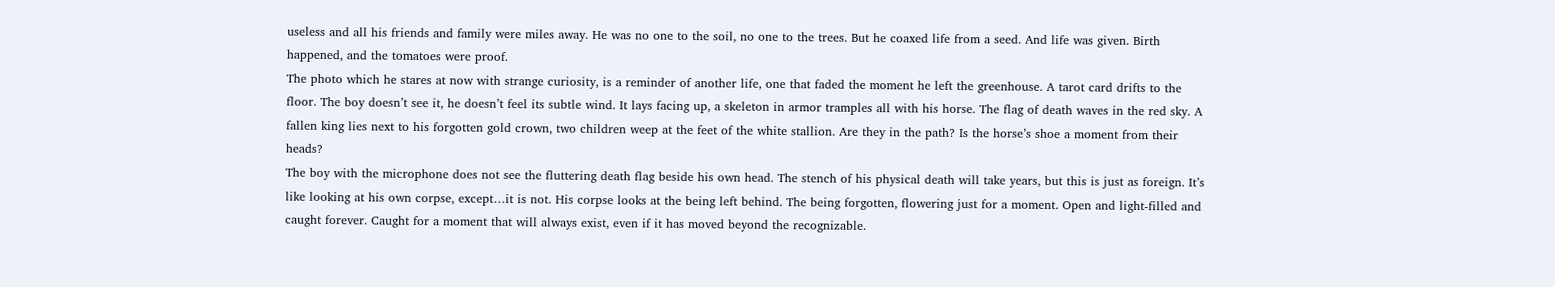useless and all his friends and family were miles away. He was no one to the soil, no one to the trees. But he coaxed life from a seed. And life was given. Birth happened, and the tomatoes were proof.
The photo which he stares at now with strange curiosity, is a reminder of another life, one that faded the moment he left the greenhouse. A tarot card drifts to the floor. The boy doesn’t see it, he doesn’t feel its subtle wind. It lays facing up, a skeleton in armor tramples all with his horse. The flag of death waves in the red sky. A fallen king lies next to his forgotten gold crown, two children weep at the feet of the white stallion. Are they in the path? Is the horse’s shoe a moment from their heads?
The boy with the microphone does not see the fluttering death flag beside his own head. The stench of his physical death will take years, but this is just as foreign. It’s like looking at his own corpse, except…it is not. His corpse looks at the being left behind. The being forgotten, flowering just for a moment. Open and light-filled and caught forever. Caught for a moment that will always exist, even if it has moved beyond the recognizable.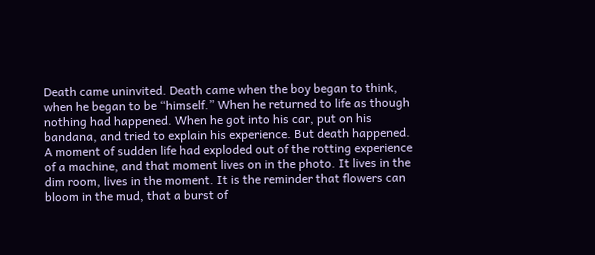Death came uninvited. Death came when the boy began to think, when he began to be “himself.” When he returned to life as though nothing had happened. When he got into his car, put on his bandana, and tried to explain his experience. But death happened. A moment of sudden life had exploded out of the rotting experience of a machine, and that moment lives on in the photo. It lives in the dim room, lives in the moment. It is the reminder that flowers can bloom in the mud, that a burst of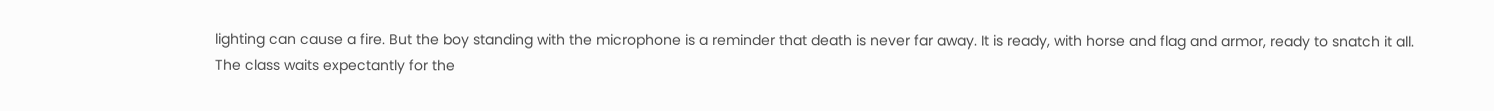lighting can cause a fire. But the boy standing with the microphone is a reminder that death is never far away. It is ready, with horse and flag and armor, ready to snatch it all.
The class waits expectantly for the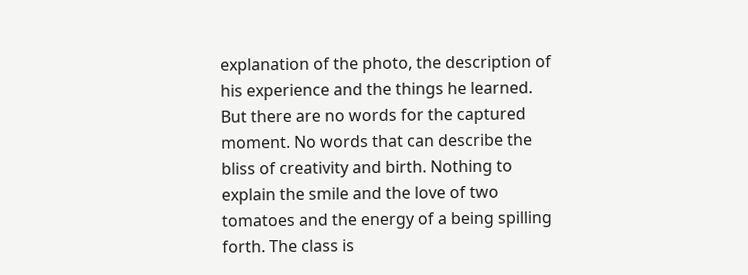explanation of the photo, the description of his experience and the things he learned. But there are no words for the captured moment. No words that can describe the bliss of creativity and birth. Nothing to explain the smile and the love of two tomatoes and the energy of a being spilling forth. The class is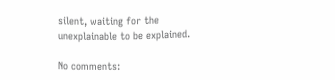silent, waiting for the unexplainable to be explained.

No comments: